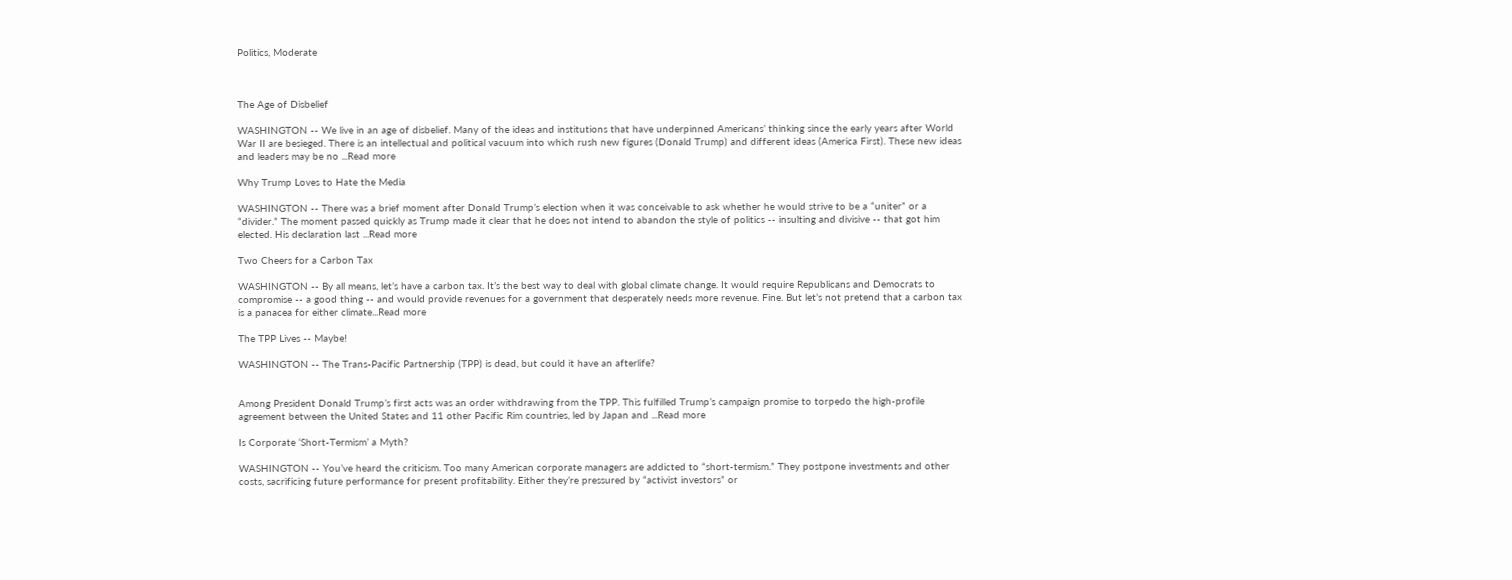Politics, Moderate



The Age of Disbelief

WASHINGTON -- We live in an age of disbelief. Many of the ideas and institutions that have underpinned Americans’ thinking since the early years after World War II are besieged. There is an intellectual and political vacuum into which rush new figures (Donald Trump) and different ideas (America First). These new ideas and leaders may be no ...Read more

Why Trump Loves to Hate the Media

WASHINGTON -- There was a brief moment after Donald Trump’s election when it was conceivable to ask whether he would strive to be a “uniter” or a “divider.” The moment passed quickly as Trump made it clear that he does not intend to abandon the style of politics -- insulting and divisive -- that got him elected. His declaration last ...Read more

Two Cheers for a Carbon Tax

WASHINGTON -- By all means, let’s have a carbon tax. It’s the best way to deal with global climate change. It would require Republicans and Democrats to compromise -- a good thing -- and would provide revenues for a government that desperately needs more revenue. Fine. But let’s not pretend that a carbon tax is a panacea for either climate...Read more

The TPP Lives -- Maybe!

WASHINGTON -- The Trans-Pacific Partnership (TPP) is dead, but could it have an afterlife?


Among President Donald Trump’s first acts was an order withdrawing from the TPP. This fulfilled Trump’s campaign promise to torpedo the high-profile agreement between the United States and 11 other Pacific Rim countries, led by Japan and ...Read more

Is Corporate ‘Short-Termism’ a Myth?

WASHINGTON -- You’ve heard the criticism. Too many American corporate managers are addicted to “short-termism.” They postpone investments and other costs, sacrificing future performance for present profitability. Either they’re pressured by “activist investors” or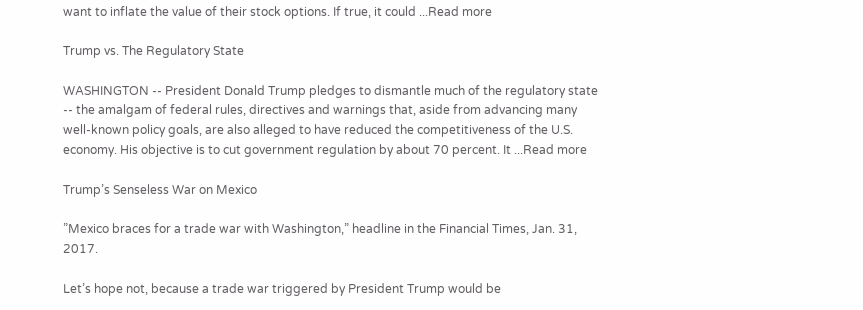want to inflate the value of their stock options. If true, it could ...Read more

Trump vs. The Regulatory State

WASHINGTON -- President Donald Trump pledges to dismantle much of the regulatory state -- the amalgam of federal rules, directives and warnings that, aside from advancing many well-known policy goals, are also alleged to have reduced the competitiveness of the U.S. economy. His objective is to cut government regulation by about 70 percent. It ...Read more

Trump’s Senseless War on Mexico

”Mexico braces for a trade war with Washington,” headline in the Financial Times, Jan. 31, 2017.

Let’s hope not, because a trade war triggered by President Trump would be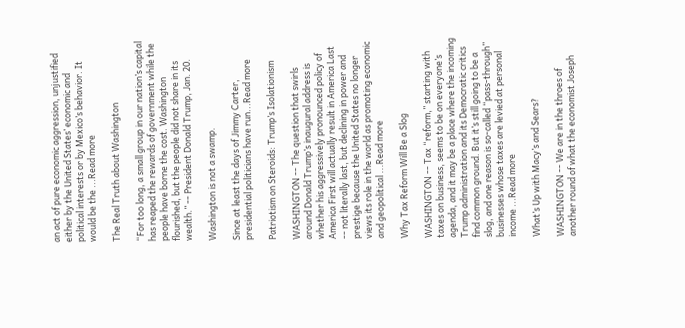an act of pure economic aggression, unjustified either by the United States’ economic and political interests or by Mexico’s behavior. It would be the ...Read more

The Real Truth about Washington

“For too long, a small group in our nation’s capital has reaped the rewards of government while the people have borne the cost. Washington flourished, but the people did not share in its wealth.” -- President Donald Trump, Jan. 20.

Washington is not a swamp.

Since at least the days of Jimmy Carter, presidential politicians have run...Read more

Patriotism on Steroids: Trump’s Isolationism

WASHINGTON -- The question that swirls around Donald Trump’s inaugural address is whether his aggressively pronounced policy of America First will actually result in America Last -- not literally last, but declining in power and prestige because the United States no longer views its role in the world as promoting economic and geopolitical ...Read more

Why Tax Reform Will Be a Slog

WASHINGTON -- Tax “reform,” starting with taxes on business, seems to be on everyone’s agenda, and it may be a place where the incoming Trump administration and its Democratic critics find common ground. But it’s still going to be a slog, and one reason is so-called “pass-through” businesses whose taxes are levied at personal income ...Read more

What’s Up with Macy’s and Sears?

WASHINGTON -- We are in the throes of another round of what the economist Joseph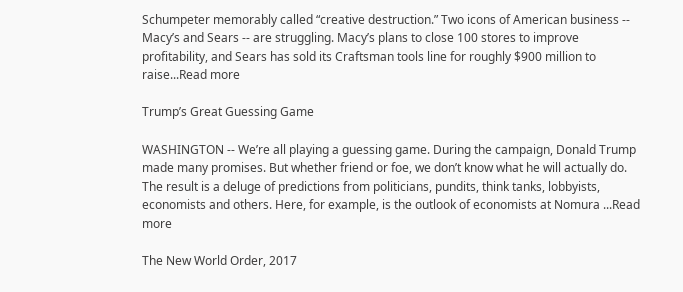Schumpeter memorably called “creative destruction.” Two icons of American business -- Macy’s and Sears -- are struggling. Macy’s plans to close 100 stores to improve profitability, and Sears has sold its Craftsman tools line for roughly $900 million to raise...Read more

Trump’s Great Guessing Game

WASHINGTON -- We’re all playing a guessing game. During the campaign, Donald Trump made many promises. But whether friend or foe, we don’t know what he will actually do. The result is a deluge of predictions from politicians, pundits, think tanks, lobbyists, economists and others. Here, for example, is the outlook of economists at Nomura ...Read more

The New World Order, 2017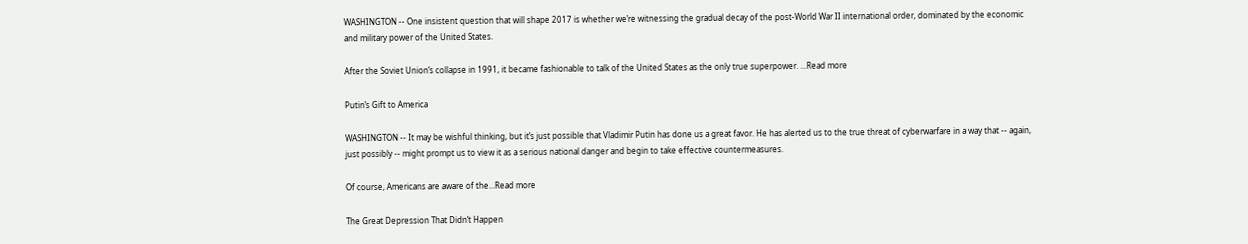WASHINGTON -- One insistent question that will shape 2017 is whether we’re witnessing the gradual decay of the post-World War II international order, dominated by the economic and military power of the United States.

After the Soviet Union’s collapse in 1991, it became fashionable to talk of the United States as the only true superpower. ...Read more

Putin’s Gift to America

WASHINGTON -- It may be wishful thinking, but it’s just possible that Vladimir Putin has done us a great favor. He has alerted us to the true threat of cyberwarfare in a way that -- again, just possibly -- might prompt us to view it as a serious national danger and begin to take effective countermeasures.

Of course, Americans are aware of the...Read more

The Great Depression That Didn’t Happen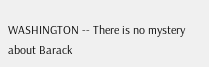WASHINGTON -- There is no mystery about Barack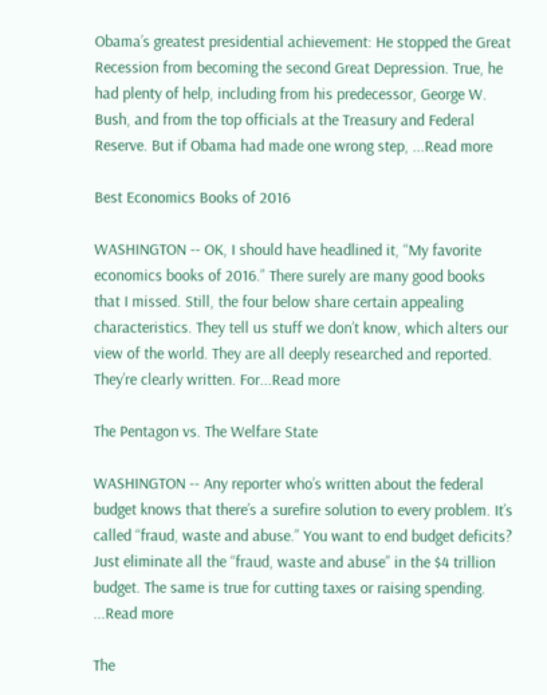Obama’s greatest presidential achievement: He stopped the Great Recession from becoming the second Great Depression. True, he had plenty of help, including from his predecessor, George W. Bush, and from the top officials at the Treasury and Federal Reserve. But if Obama had made one wrong step, ...Read more

Best Economics Books of 2016

WASHINGTON -- OK, I should have headlined it, “My favorite economics books of 2016.” There surely are many good books that I missed. Still, the four below share certain appealing characteristics. They tell us stuff we don’t know, which alters our view of the world. They are all deeply researched and reported. They’re clearly written. For...Read more

The Pentagon vs. The Welfare State

WASHINGTON -- Any reporter who’s written about the federal budget knows that there’s a surefire solution to every problem. It’s called “fraud, waste and abuse.” You want to end budget deficits? Just eliminate all the “fraud, waste and abuse” in the $4 trillion budget. The same is true for cutting taxes or raising spending. ...Read more

The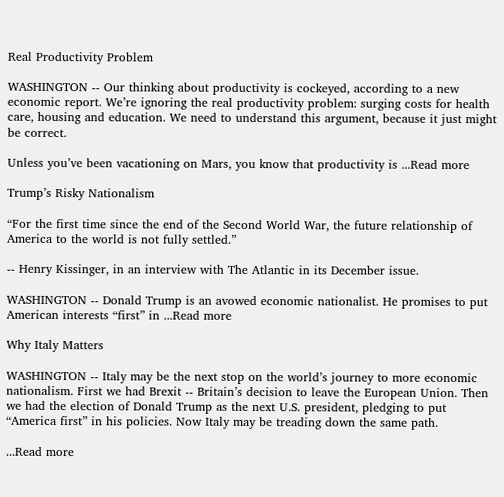Real Productivity Problem

WASHINGTON -- Our thinking about productivity is cockeyed, according to a new economic report. We’re ignoring the real productivity problem: surging costs for health care, housing and education. We need to understand this argument, because it just might be correct.

Unless you’ve been vacationing on Mars, you know that productivity is ...Read more

Trump’s Risky Nationalism

“For the first time since the end of the Second World War, the future relationship of America to the world is not fully settled.”

-- Henry Kissinger, in an interview with The Atlantic in its December issue.

WASHINGTON -- Donald Trump is an avowed economic nationalist. He promises to put American interests “first” in ...Read more

Why Italy Matters

WASHINGTON -- Italy may be the next stop on the world’s journey to more economic nationalism. First we had Brexit -- Britain’s decision to leave the European Union. Then we had the election of Donald Trump as the next U.S. president, pledging to put “America first” in his policies. Now Italy may be treading down the same path.

...Read more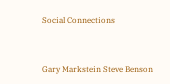Social Connections


Gary Markstein Steve Benson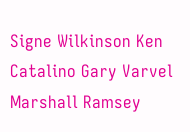Signe Wilkinson Ken Catalino Gary Varvel Marshall Ramsey